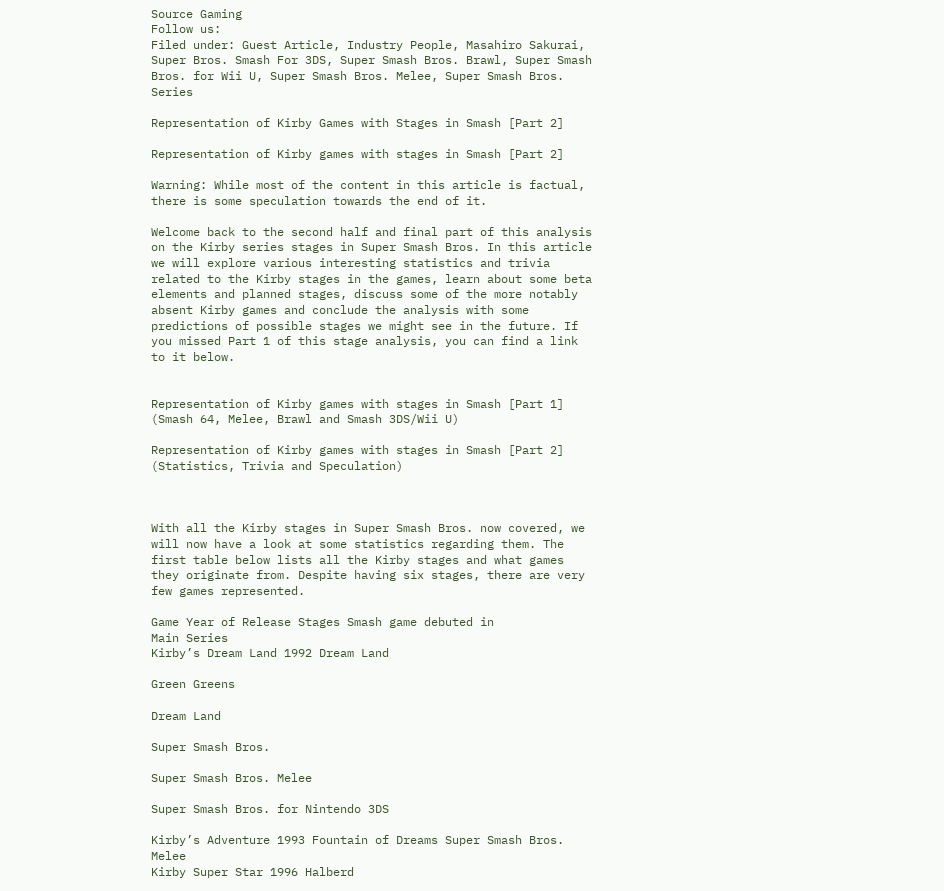Source Gaming
Follow us:
Filed under: Guest Article, Industry People, Masahiro Sakurai, Super Bros. Smash For 3DS, Super Smash Bros. Brawl, Super Smash Bros. for Wii U, Super Smash Bros. Melee, Super Smash Bros. Series

Representation of Kirby Games with Stages in Smash [Part 2]

Representation of Kirby games with stages in Smash [Part 2]

Warning: While most of the content in this article is factual, there is some speculation towards the end of it.

Welcome back to the second half and final part of this analysis on the Kirby series stages in Super Smash Bros. In this article we will explore various interesting statistics and trivia related to the Kirby stages in the games, learn about some beta elements and planned stages, discuss some of the more notably absent Kirby games and conclude the analysis with some predictions of possible stages we might see in the future. If you missed Part 1 of this stage analysis, you can find a link to it below.


Representation of Kirby games with stages in Smash [Part 1] (Smash 64, Melee, Brawl and Smash 3DS/Wii U)

Representation of Kirby games with stages in Smash [Part 2] (Statistics, Trivia and Speculation)



With all the Kirby stages in Super Smash Bros. now covered, we will now have a look at some statistics regarding them. The first table below lists all the Kirby stages and what games they originate from. Despite having six stages, there are very few games represented.

Game Year of Release Stages Smash game debuted in
Main Series
Kirby’s Dream Land 1992 Dream Land

Green Greens

Dream Land

Super Smash Bros.

Super Smash Bros. Melee

Super Smash Bros. for Nintendo 3DS

Kirby’s Adventure 1993 Fountain of Dreams Super Smash Bros. Melee
Kirby Super Star 1996 Halberd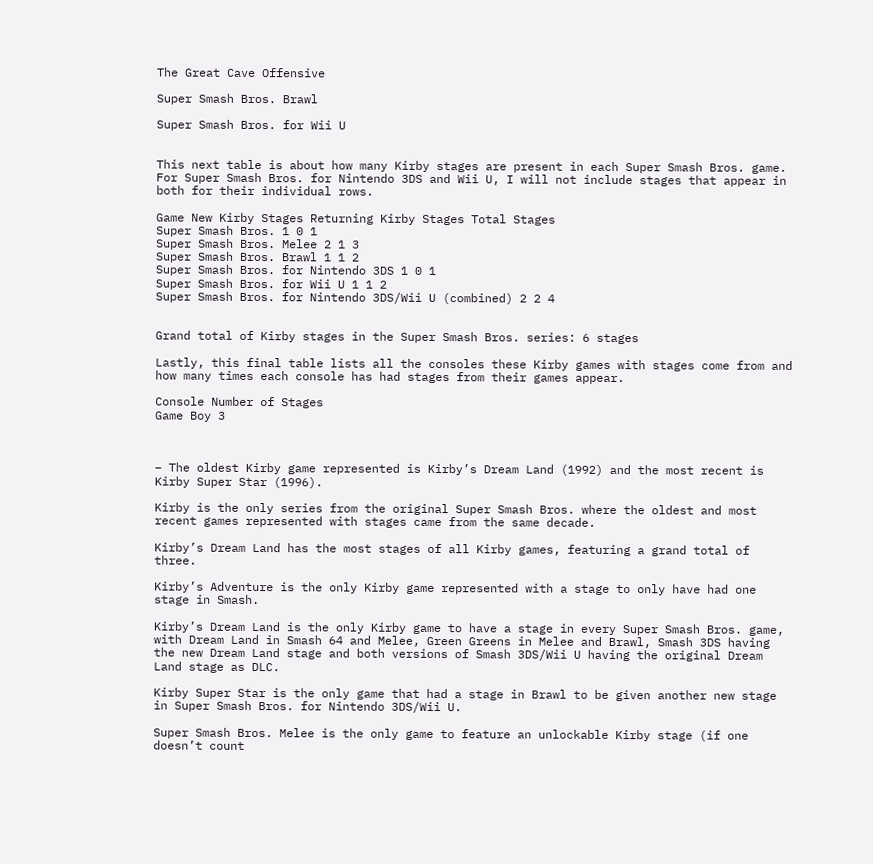The Great Cave Offensive

Super Smash Bros. Brawl

Super Smash Bros. for Wii U


This next table is about how many Kirby stages are present in each Super Smash Bros. game. For Super Smash Bros. for Nintendo 3DS and Wii U, I will not include stages that appear in both for their individual rows.

Game New Kirby Stages Returning Kirby Stages Total Stages
Super Smash Bros. 1 0 1
Super Smash Bros. Melee 2 1 3
Super Smash Bros. Brawl 1 1 2
Super Smash Bros. for Nintendo 3DS 1 0 1
Super Smash Bros. for Wii U 1 1 2
Super Smash Bros. for Nintendo 3DS/Wii U (combined) 2 2 4


Grand total of Kirby stages in the Super Smash Bros. series: 6 stages

Lastly, this final table lists all the consoles these Kirby games with stages come from and how many times each console has had stages from their games appear.

Console Number of Stages
Game Boy 3



– The oldest Kirby game represented is Kirby’s Dream Land (1992) and the most recent is Kirby Super Star (1996).

Kirby is the only series from the original Super Smash Bros. where the oldest and most recent games represented with stages came from the same decade.

Kirby’s Dream Land has the most stages of all Kirby games, featuring a grand total of three.

Kirby’s Adventure is the only Kirby game represented with a stage to only have had one stage in Smash.

Kirby’s Dream Land is the only Kirby game to have a stage in every Super Smash Bros. game, with Dream Land in Smash 64 and Melee, Green Greens in Melee and Brawl, Smash 3DS having the new Dream Land stage and both versions of Smash 3DS/Wii U having the original Dream Land stage as DLC.

Kirby Super Star is the only game that had a stage in Brawl to be given another new stage in Super Smash Bros. for Nintendo 3DS/Wii U.

Super Smash Bros. Melee is the only game to feature an unlockable Kirby stage (if one doesn’t count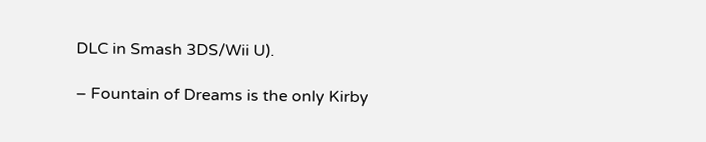DLC in Smash 3DS/Wii U).

– Fountain of Dreams is the only Kirby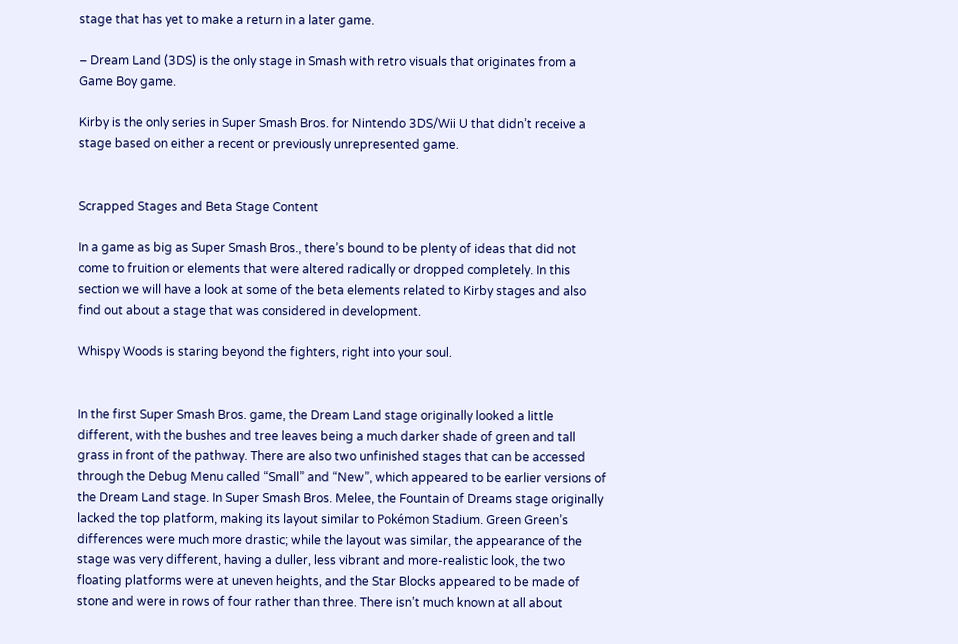stage that has yet to make a return in a later game.

– Dream Land (3DS) is the only stage in Smash with retro visuals that originates from a Game Boy game.

Kirby is the only series in Super Smash Bros. for Nintendo 3DS/Wii U that didn’t receive a stage based on either a recent or previously unrepresented game.


Scrapped Stages and Beta Stage Content

In a game as big as Super Smash Bros., there’s bound to be plenty of ideas that did not come to fruition or elements that were altered radically or dropped completely. In this section we will have a look at some of the beta elements related to Kirby stages and also find out about a stage that was considered in development.

Whispy Woods is staring beyond the fighters, right into your soul.


In the first Super Smash Bros. game, the Dream Land stage originally looked a little different, with the bushes and tree leaves being a much darker shade of green and tall grass in front of the pathway. There are also two unfinished stages that can be accessed through the Debug Menu called “Small” and “New”, which appeared to be earlier versions of the Dream Land stage. In Super Smash Bros. Melee, the Fountain of Dreams stage originally lacked the top platform, making its layout similar to Pokémon Stadium. Green Green’s differences were much more drastic; while the layout was similar, the appearance of the stage was very different, having a duller, less vibrant and more-realistic look, the two floating platforms were at uneven heights, and the Star Blocks appeared to be made of stone and were in rows of four rather than three. There isn’t much known at all about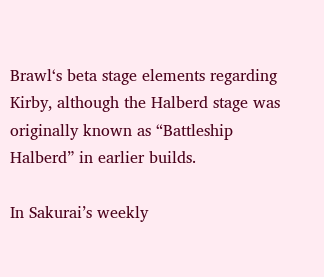Brawl‘s beta stage elements regarding Kirby, although the Halberd stage was originally known as “Battleship Halberd” in earlier builds.

In Sakurai’s weekly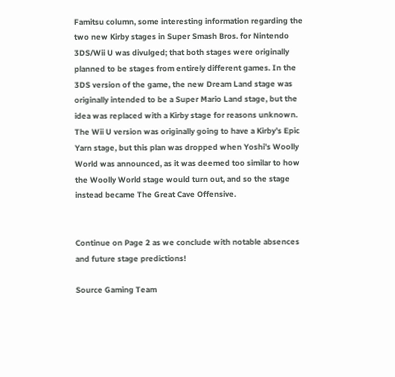Famitsu column, some interesting information regarding the two new Kirby stages in Super Smash Bros. for Nintendo 3DS/Wii U was divulged; that both stages were originally planned to be stages from entirely different games. In the 3DS version of the game, the new Dream Land stage was originally intended to be a Super Mario Land stage, but the idea was replaced with a Kirby stage for reasons unknown. The Wii U version was originally going to have a Kirby’s Epic Yarn stage, but this plan was dropped when Yoshi’s Woolly World was announced, as it was deemed too similar to how the Woolly World stage would turn out, and so the stage instead became The Great Cave Offensive.


Continue on Page 2 as we conclude with notable absences and future stage predictions!

Source Gaming Team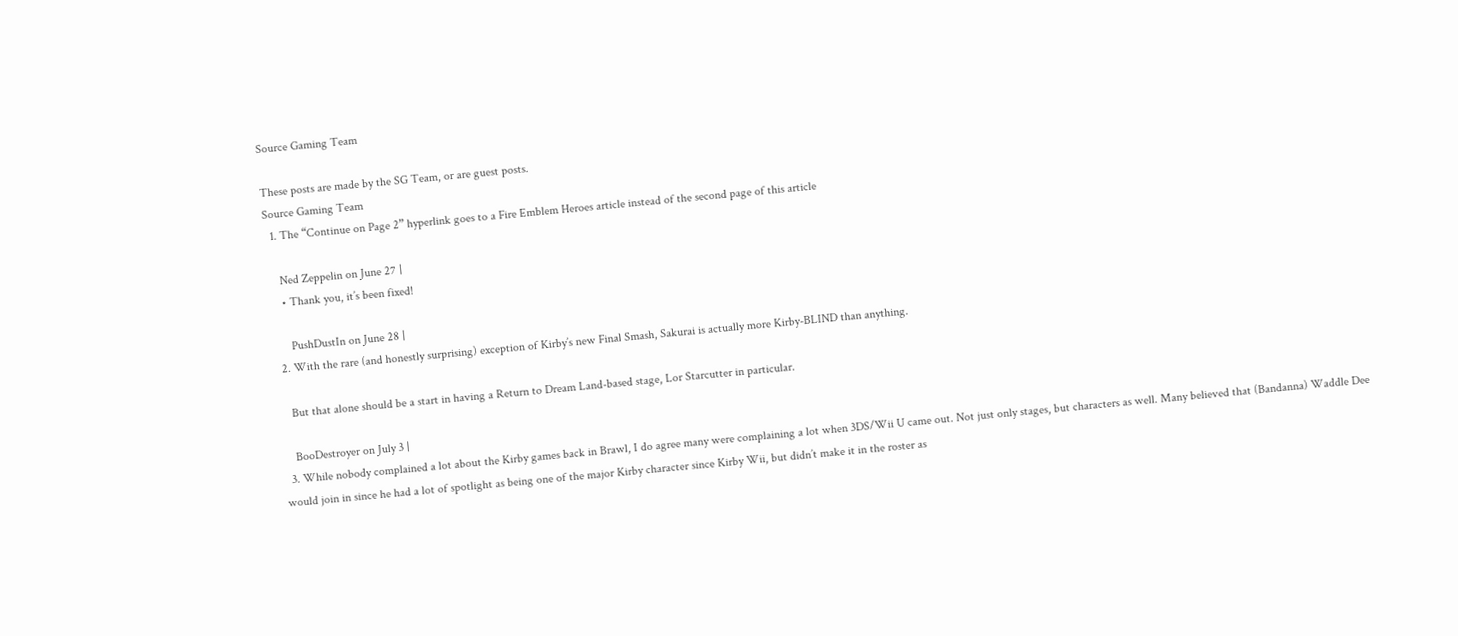Source Gaming Team

These posts are made by the SG Team, or are guest posts.
Source Gaming Team
  1. The “Continue on Page 2” hyperlink goes to a Fire Emblem Heroes article instead of the second page of this article

    Ned Zeppelin on June 27 |
    • Thank you, it’s been fixed!

      PushDustIn on June 28 |
  2. With the rare (and honestly surprising) exception of Kirby’s new Final Smash, Sakurai is actually more Kirby-BLIND than anything.

    But that alone should be a start in having a Return to Dream Land-based stage, Lor Starcutter in particular.

    BooDestroyer on July 3 |
  3. While nobody complained a lot about the Kirby games back in Brawl, I do agree many were complaining a lot when 3DS/Wii U came out. Not just only stages, but characters as well. Many believed that (Bandanna) Waddle Dee would join in since he had a lot of spotlight as being one of the major Kirby character since Kirby Wii, but didn’t make it in the roster as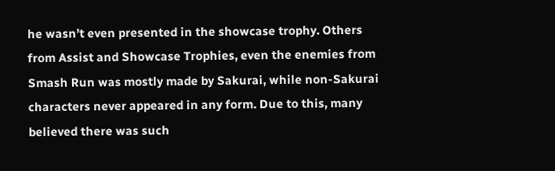he wasn’t even presented in the showcase trophy. Others from Assist and Showcase Trophies, even the enemies from Smash Run was mostly made by Sakurai, while non-Sakurai characters never appeared in any form. Due to this, many believed there was such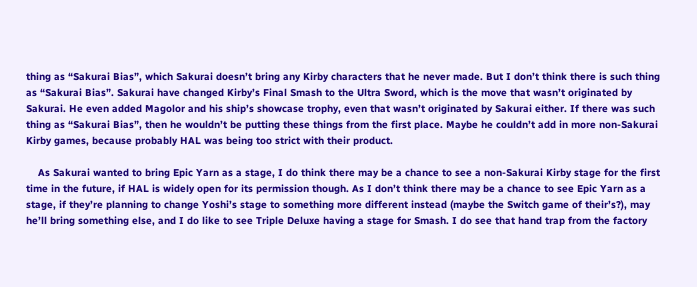thing as “Sakurai Bias”, which Sakurai doesn’t bring any Kirby characters that he never made. But I don’t think there is such thing as “Sakurai Bias”. Sakurai have changed Kirby’s Final Smash to the Ultra Sword, which is the move that wasn’t originated by Sakurai. He even added Magolor and his ship’s showcase trophy, even that wasn’t originated by Sakurai either. If there was such thing as “Sakurai Bias”, then he wouldn’t be putting these things from the first place. Maybe he couldn’t add in more non-Sakurai Kirby games, because probably HAL was being too strict with their product.

    As Sakurai wanted to bring Epic Yarn as a stage, I do think there may be a chance to see a non-Sakurai Kirby stage for the first time in the future, if HAL is widely open for its permission though. As I don’t think there may be a chance to see Epic Yarn as a stage, if they’re planning to change Yoshi’s stage to something more different instead (maybe the Switch game of their’s?), may he’ll bring something else, and I do like to see Triple Deluxe having a stage for Smash. I do see that hand trap from the factory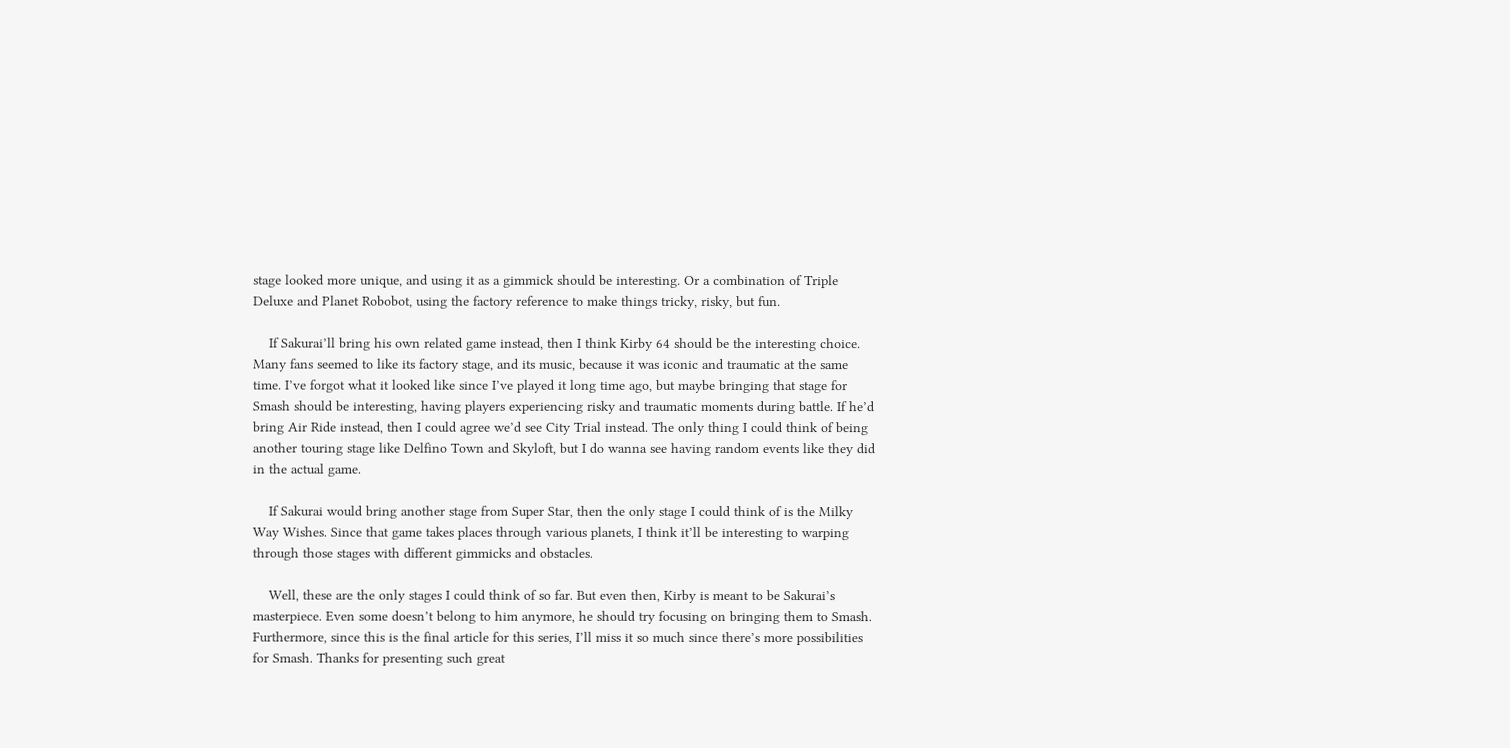stage looked more unique, and using it as a gimmick should be interesting. Or a combination of Triple Deluxe and Planet Robobot, using the factory reference to make things tricky, risky, but fun.

    If Sakurai’ll bring his own related game instead, then I think Kirby 64 should be the interesting choice. Many fans seemed to like its factory stage, and its music, because it was iconic and traumatic at the same time. I’ve forgot what it looked like since I’ve played it long time ago, but maybe bringing that stage for Smash should be interesting, having players experiencing risky and traumatic moments during battle. If he’d bring Air Ride instead, then I could agree we’d see City Trial instead. The only thing I could think of being another touring stage like Delfino Town and Skyloft, but I do wanna see having random events like they did in the actual game.

    If Sakurai would bring another stage from Super Star, then the only stage I could think of is the Milky Way Wishes. Since that game takes places through various planets, I think it’ll be interesting to warping through those stages with different gimmicks and obstacles.

    Well, these are the only stages I could think of so far. But even then, Kirby is meant to be Sakurai’s masterpiece. Even some doesn’t belong to him anymore, he should try focusing on bringing them to Smash. Furthermore, since this is the final article for this series, I’ll miss it so much since there’s more possibilities for Smash. Thanks for presenting such great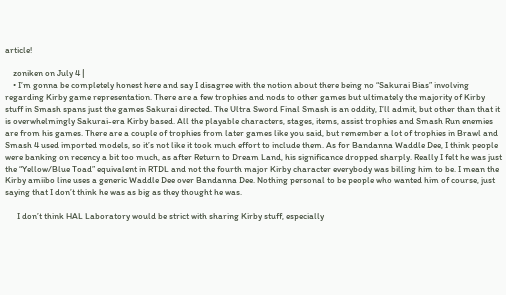article!

    zoniken on July 4 |
    • I’m gonna be completely honest here and say I disagree with the notion about there being no “Sakurai Bias” involving regarding Kirby game representation. There are a few trophies and nods to other games but ultimately the majority of Kirby stuff in Smash spans just the games Sakurai directed. The Ultra Sword Final Smash is an oddity, I’ll admit, but other than that it is overwhelmingly Sakurai-era Kirby based. All the playable characters, stages, items, assist trophies and Smash Run enemies are from his games. There are a couple of trophies from later games like you said, but remember a lot of trophies in Brawl and Smash 4 used imported models, so it’s not like it took much effort to include them. As for Bandanna Waddle Dee, I think people were banking on recency a bit too much, as after Return to Dream Land, his significance dropped sharply. Really I felt he was just the “Yellow/Blue Toad” equivalent in RTDL and not the fourth major Kirby character everybody was billing him to be. I mean the Kirby amiibo line uses a generic Waddle Dee over Bandanna Dee. Nothing personal to be people who wanted him of course, just saying that I don’t think he was as big as they thought he was.

      I don’t think HAL Laboratory would be strict with sharing Kirby stuff, especially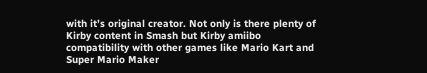with it’s original creator. Not only is there plenty of Kirby content in Smash but Kirby amiibo compatibility with other games like Mario Kart and Super Mario Maker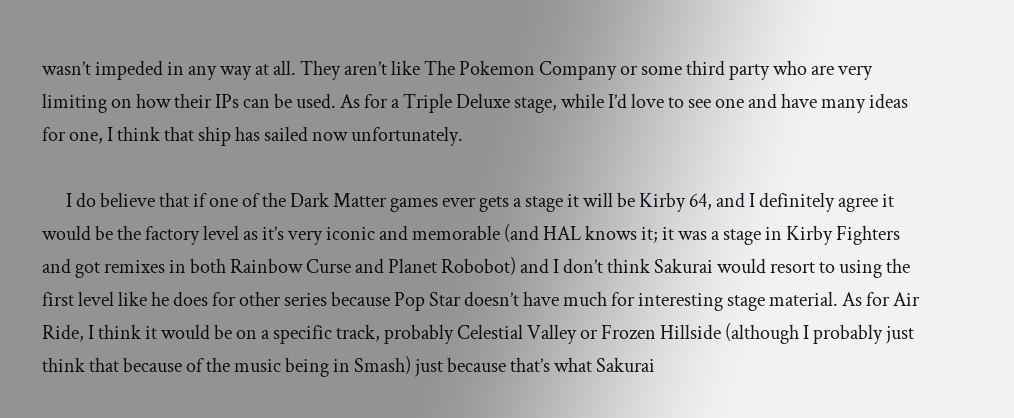wasn’t impeded in any way at all. They aren’t like The Pokemon Company or some third party who are very limiting on how their IPs can be used. As for a Triple Deluxe stage, while I’d love to see one and have many ideas for one, I think that ship has sailed now unfortunately.

      I do believe that if one of the Dark Matter games ever gets a stage it will be Kirby 64, and I definitely agree it would be the factory level as it’s very iconic and memorable (and HAL knows it; it was a stage in Kirby Fighters and got remixes in both Rainbow Curse and Planet Robobot) and I don’t think Sakurai would resort to using the first level like he does for other series because Pop Star doesn’t have much for interesting stage material. As for Air Ride, I think it would be on a specific track, probably Celestial Valley or Frozen Hillside (although I probably just think that because of the music being in Smash) just because that’s what Sakurai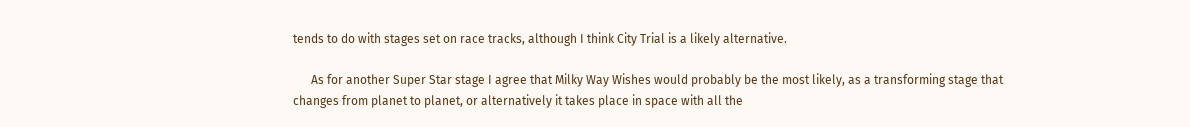tends to do with stages set on race tracks, although I think City Trial is a likely alternative.

      As for another Super Star stage I agree that Milky Way Wishes would probably be the most likely, as a transforming stage that changes from planet to planet, or alternatively it takes place in space with all the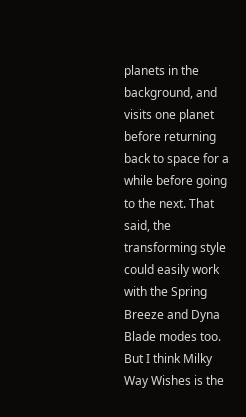planets in the background, and visits one planet before returning back to space for a while before going to the next. That said, the transforming style could easily work with the Spring Breeze and Dyna Blade modes too. But I think Milky Way Wishes is the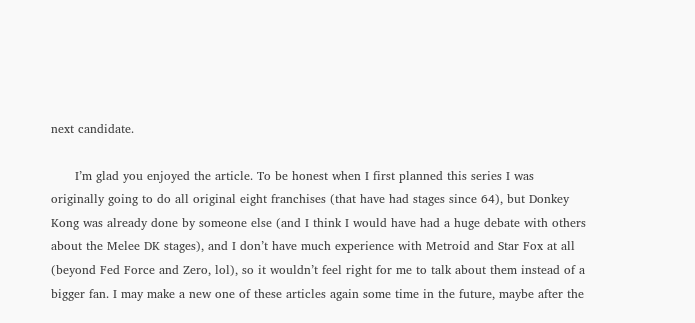next candidate.

      I’m glad you enjoyed the article. To be honest when I first planned this series I was originally going to do all original eight franchises (that have had stages since 64), but Donkey Kong was already done by someone else (and I think I would have had a huge debate with others about the Melee DK stages), and I don’t have much experience with Metroid and Star Fox at all (beyond Fed Force and Zero, lol), so it wouldn’t feel right for me to talk about them instead of a bigger fan. I may make a new one of these articles again some time in the future, maybe after the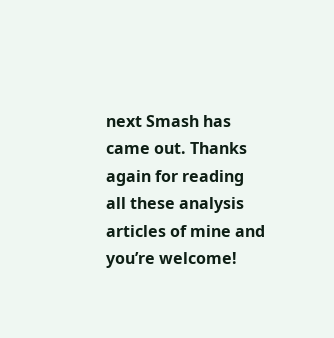next Smash has came out. Thanks again for reading all these analysis articles of mine and you’re welcome!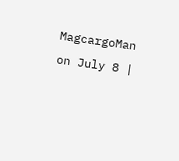MagcargoMan on July 8 |